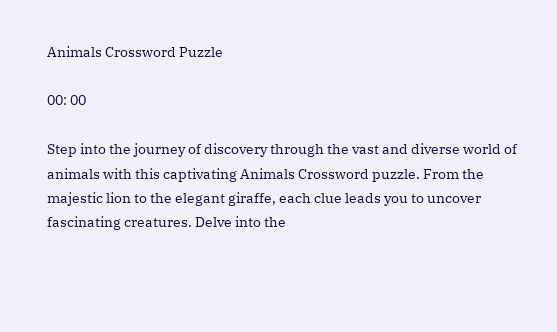Animals Crossword Puzzle

00: 00

Step into the journey of discovery through the vast and diverse world of animals with this captivating Animals Crossword puzzle. From the majestic lion to the elegant giraffe, each clue leads you to uncover fascinating creatures. Delve into the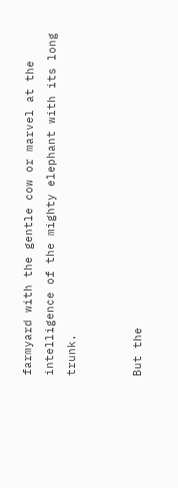farmyard with the gentle cow or marvel at the intelligence of the mighty elephant with its long trunk.


But the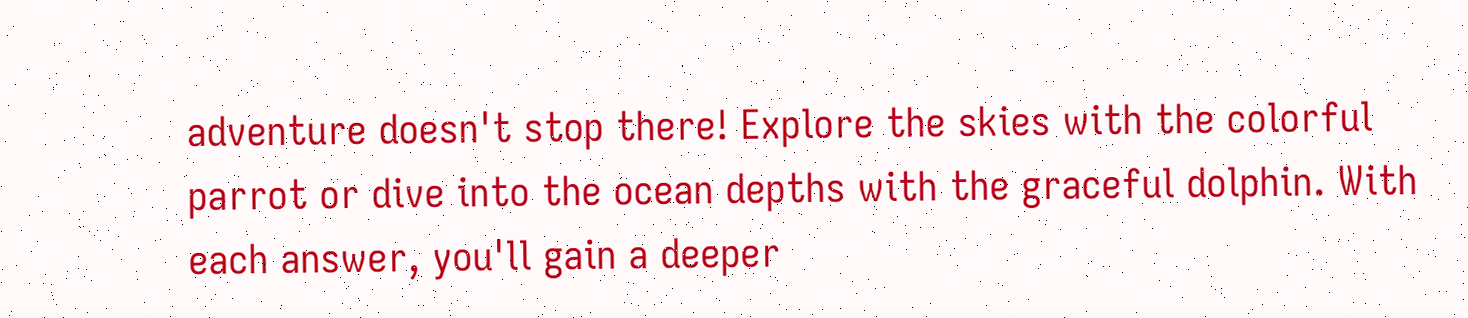adventure doesn't stop there! Explore the skies with the colorful parrot or dive into the ocean depths with the graceful dolphin. With each answer, you'll gain a deeper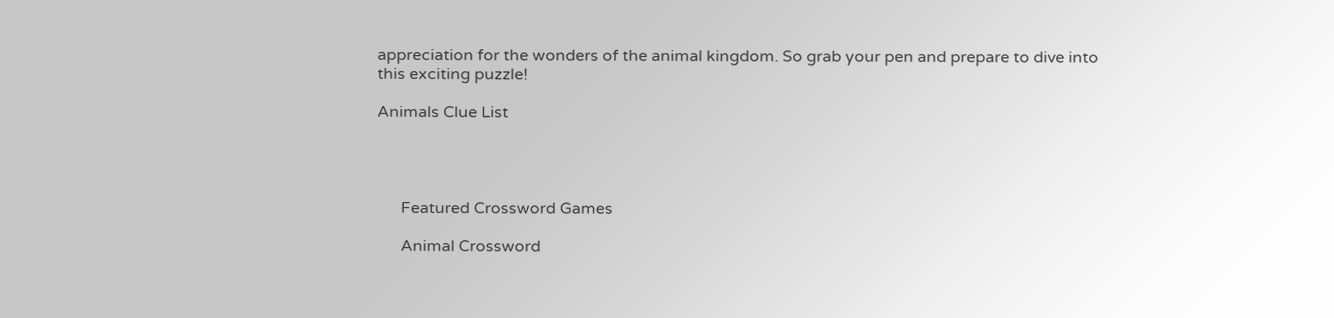appreciation for the wonders of the animal kingdom. So grab your pen and prepare to dive into this exciting puzzle!

Animals Clue List




      Featured Crossword Games

      Animal Crossword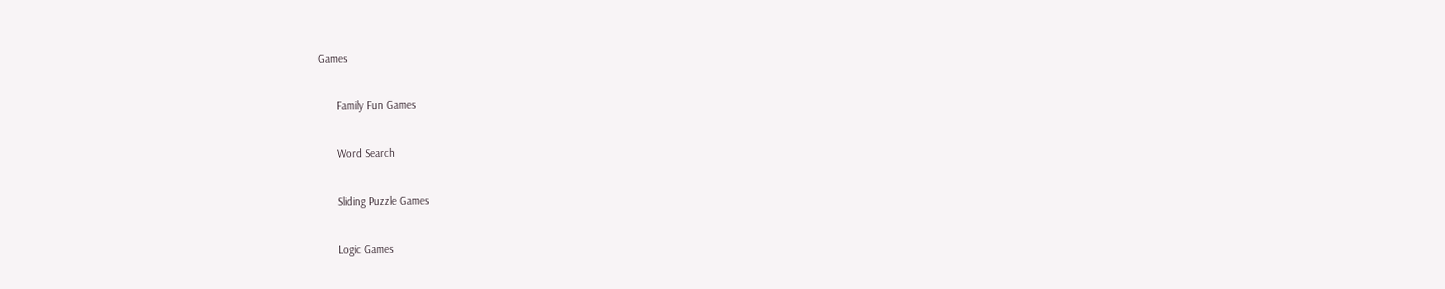Games

      Family Fun Games

      Word Search

      Sliding Puzzle Games

      Logic Games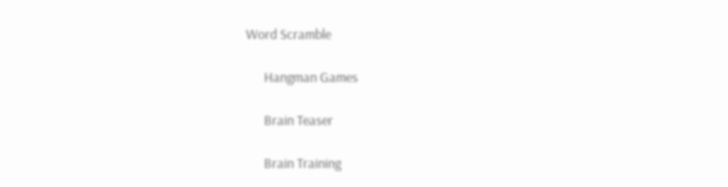Word Scramble

      Hangman Games

      Brain Teaser

      Brain Training